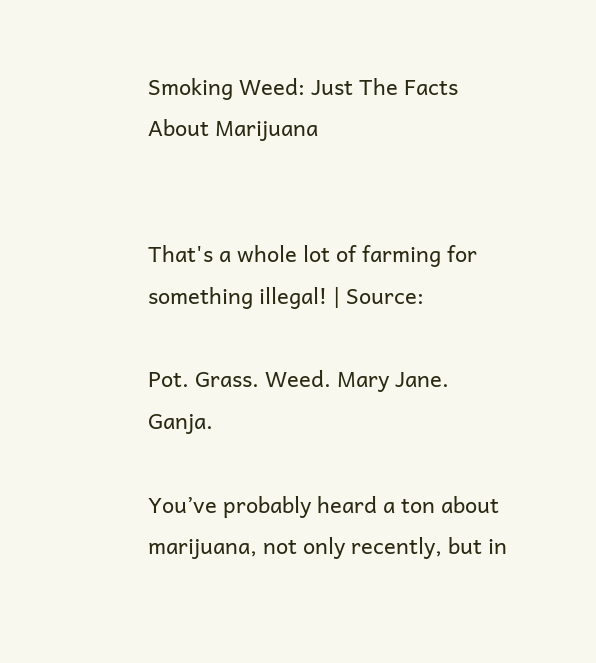Smoking Weed: Just The Facts About Marijuana


That's a whole lot of farming for something illegal! | Source:

Pot. Grass. Weed. Mary Jane. Ganja.

You’ve probably heard a ton about marijuana, not only recently, but in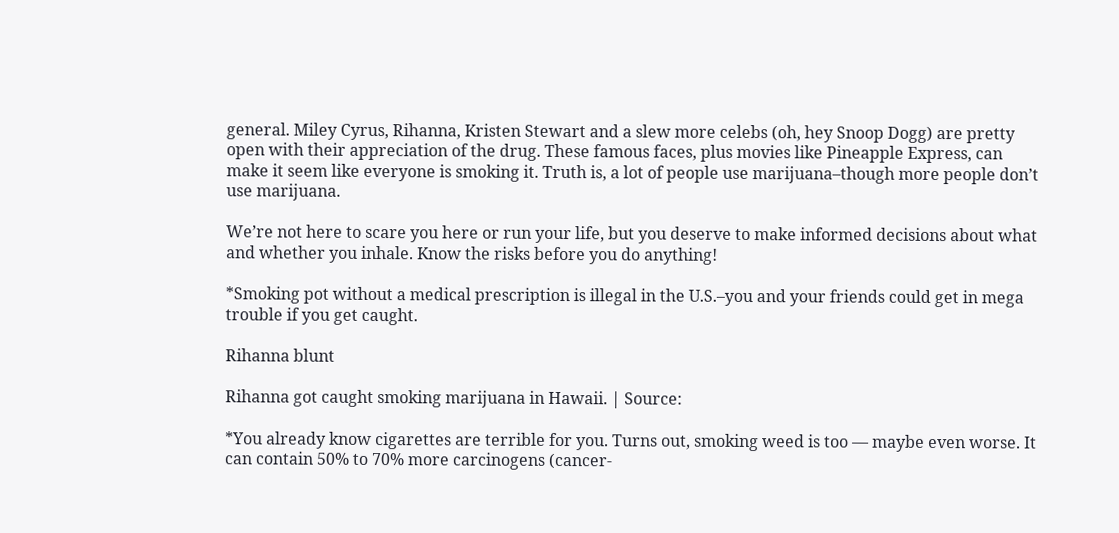general. Miley Cyrus, Rihanna, Kristen Stewart and a slew more celebs (oh, hey Snoop Dogg) are pretty open with their appreciation of the drug. These famous faces, plus movies like Pineapple Express, can make it seem like everyone is smoking it. Truth is, a lot of people use marijuana–though more people don’t use marijuana.

We’re not here to scare you here or run your life, but you deserve to make informed decisions about what and whether you inhale. Know the risks before you do anything!

*Smoking pot without a medical prescription is illegal in the U.S.–you and your friends could get in mega trouble if you get caught.

Rihanna blunt

Rihanna got caught smoking marijuana in Hawaii. | Source:

*You already know cigarettes are terrible for you. Turns out, smoking weed is too — maybe even worse. It can contain 50% to 70% more carcinogens (cancer-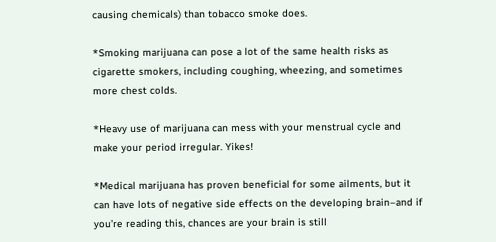causing chemicals) than tobacco smoke does.

*Smoking marijuana can pose a lot of the same health risks as cigarette smokers, including coughing, wheezing, and sometimes more chest colds.

*Heavy use of marijuana can mess with your menstrual cycle and make your period irregular. Yikes!

*Medical marijuana has proven beneficial for some ailments, but it can have lots of negative side effects on the developing brain–and if you’re reading this, chances are your brain is still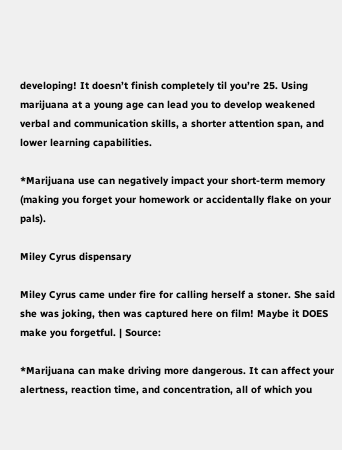developing! It doesn’t finish completely til you’re 25. Using marijuana at a young age can lead you to develop weakened verbal and communication skills, a shorter attention span, and lower learning capabilities.

*Marijuana use can negatively impact your short-term memory (making you forget your homework or accidentally flake on your pals).

Miley Cyrus dispensary

Miley Cyrus came under fire for calling herself a stoner. She said she was joking, then was captured here on film! Maybe it DOES make you forgetful. | Source:

*Marijuana can make driving more dangerous. It can affect your alertness, reaction time, and concentration, all of which you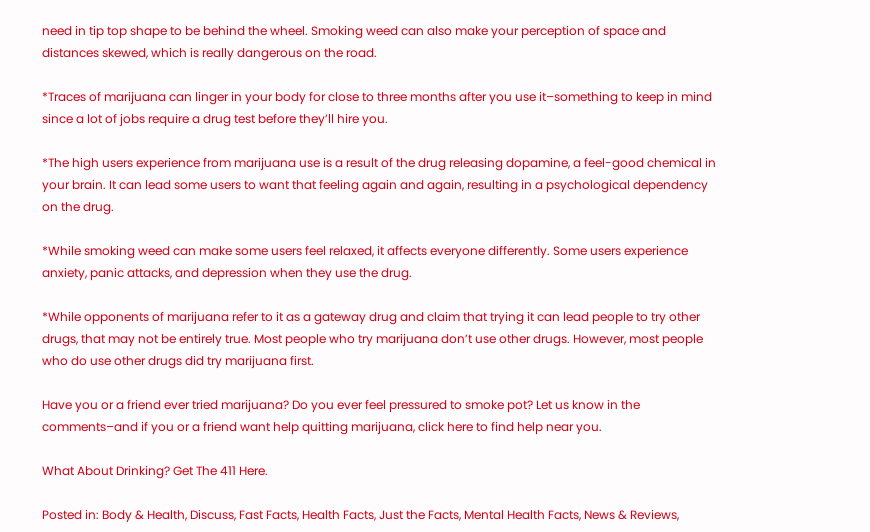need in tip top shape to be behind the wheel. Smoking weed can also make your perception of space and distances skewed, which is really dangerous on the road.

*Traces of marijuana can linger in your body for close to three months after you use it–something to keep in mind since a lot of jobs require a drug test before they’ll hire you.

*The high users experience from marijuana use is a result of the drug releasing dopamine, a feel-good chemical in your brain. It can lead some users to want that feeling again and again, resulting in a psychological dependency on the drug.

*While smoking weed can make some users feel relaxed, it affects everyone differently. Some users experience anxiety, panic attacks, and depression when they use the drug.

*While opponents of marijuana refer to it as a gateway drug and claim that trying it can lead people to try other drugs, that may not be entirely true. Most people who try marijuana don’t use other drugs. However, most people who do use other drugs did try marijuana first.

Have you or a friend ever tried marijuana? Do you ever feel pressured to smoke pot? Let us know in the comments–and if you or a friend want help quitting marijuana, click here to find help near you.

What About Drinking? Get The 411 Here.

Posted in: Body & Health, Discuss, Fast Facts, Health Facts, Just the Facts, Mental Health Facts, News & Reviews,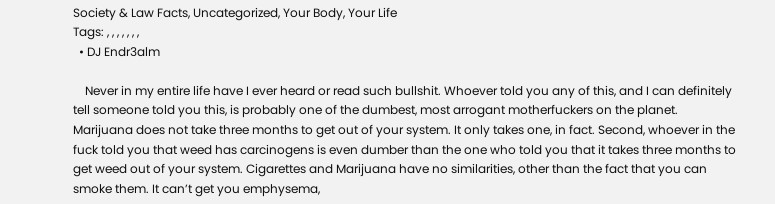Society & Law Facts, Uncategorized, Your Body, Your Life
Tags: , , , , , , ,
  • DJ Endr3alm

    Never in my entire life have I ever heard or read such bullshit. Whoever told you any of this, and I can definitely tell someone told you this, is probably one of the dumbest, most arrogant motherfuckers on the planet. Marijuana does not take three months to get out of your system. It only takes one, in fact. Second, whoever in the fuck told you that weed has carcinogens is even dumber than the one who told you that it takes three months to get weed out of your system. Cigarettes and Marijuana have no similarities, other than the fact that you can smoke them. It can’t get you emphysema,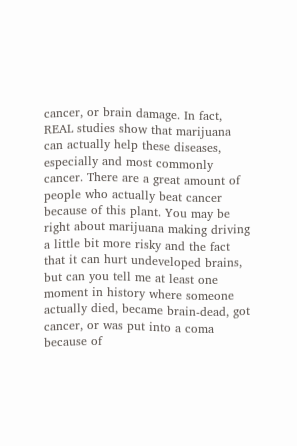cancer, or brain damage. In fact, REAL studies show that marijuana can actually help these diseases, especially and most commonly cancer. There are a great amount of people who actually beat cancer because of this plant. You may be right about marijuana making driving a little bit more risky and the fact that it can hurt undeveloped brains, but can you tell me at least one moment in history where someone actually died, became brain-dead, got cancer, or was put into a coma because of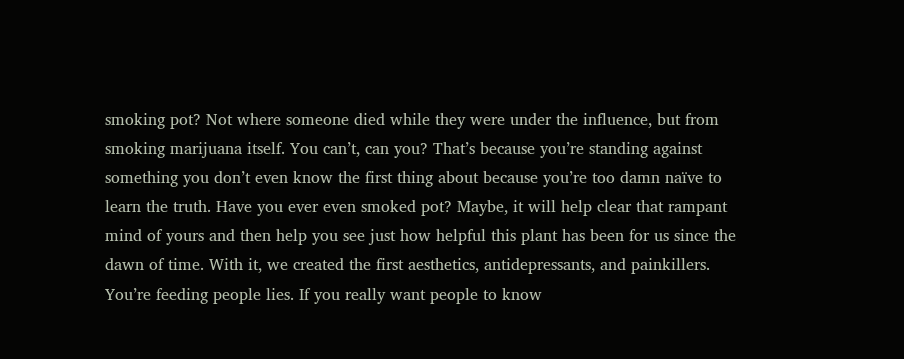smoking pot? Not where someone died while they were under the influence, but from smoking marijuana itself. You can’t, can you? That’s because you’re standing against something you don’t even know the first thing about because you’re too damn naïve to learn the truth. Have you ever even smoked pot? Maybe, it will help clear that rampant mind of yours and then help you see just how helpful this plant has been for us since the dawn of time. With it, we created the first aesthetics, antidepressants, and painkillers. You’re feeding people lies. If you really want people to know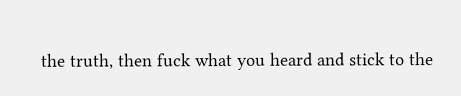the truth, then fuck what you heard and stick to the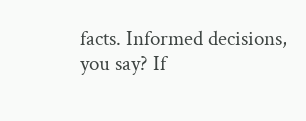facts. Informed decisions, you say? If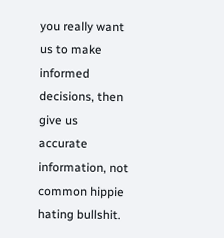you really want us to make informed decisions, then give us accurate information, not common hippie hating bullshit.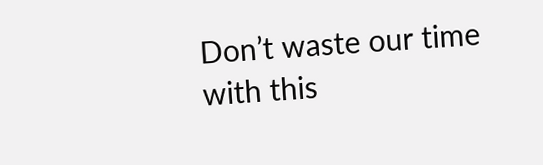Don’t waste our time with this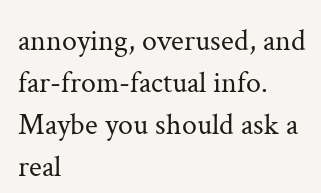annoying, overused, and far-from-factual info. Maybe you should ask a real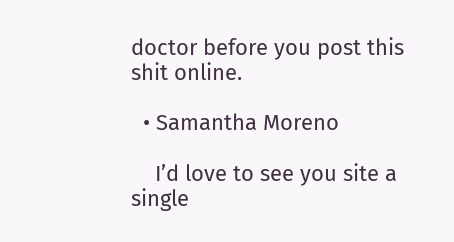doctor before you post this shit online.

  • Samantha Moreno

    I’d love to see you site a single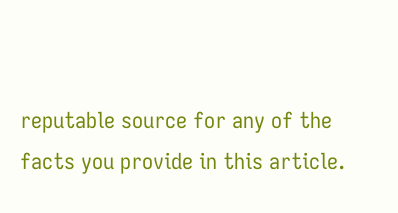reputable source for any of the facts you provide in this article.